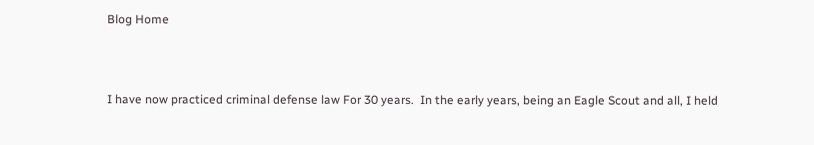Blog Home



I have now practiced criminal defense law For 30 years.  In the early years, being an Eagle Scout and all, I held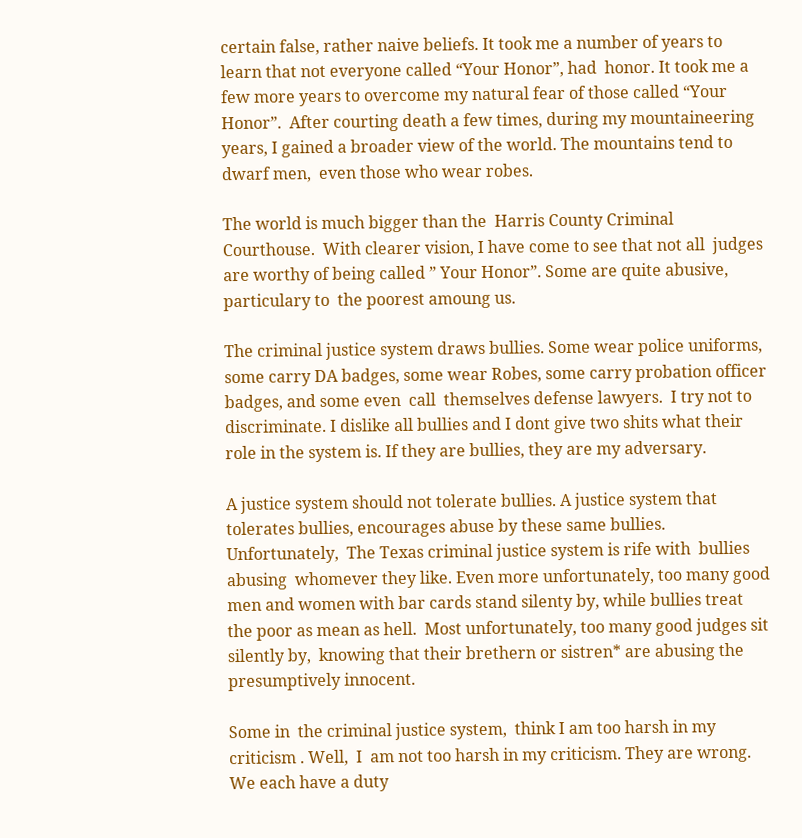certain false, rather naive beliefs. It took me a number of years to learn that not everyone called “Your Honor”, had  honor. It took me a few more years to overcome my natural fear of those called “Your Honor”.  After courting death a few times, during my mountaineering years, I gained a broader view of the world. The mountains tend to dwarf men,  even those who wear robes.

The world is much bigger than the  Harris County Criminal Courthouse.  With clearer vision, I have come to see that not all  judges are worthy of being called ” Your Honor”. Some are quite abusive, particulary to  the poorest amoung us.

The criminal justice system draws bullies. Some wear police uniforms, some carry DA badges, some wear Robes, some carry probation officer badges, and some even  call  themselves defense lawyers.  I try not to discriminate. I dislike all bullies and I dont give two shits what their role in the system is. If they are bullies, they are my adversary.

A justice system should not tolerate bullies. A justice system that tolerates bullies, encourages abuse by these same bullies. Unfortunately,  The Texas criminal justice system is rife with  bullies abusing  whomever they like. Even more unfortunately, too many good men and women with bar cards stand silenty by, while bullies treat the poor as mean as hell.  Most unfortunately, too many good judges sit silently by,  knowing that their brethern or sistren* are abusing the presumptively innocent.

Some in  the criminal justice system,  think I am too harsh in my criticism . Well,  I  am not too harsh in my criticism. They are wrong.  We each have a duty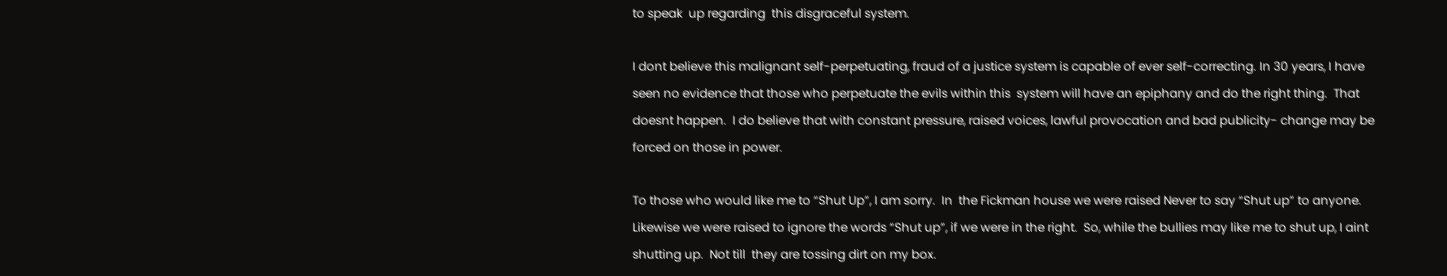to speak  up regarding  this disgraceful system.

I dont believe this malignant self-perpetuating, fraud of a justice system is capable of ever self-correcting. In 30 years, I have seen no evidence that those who perpetuate the evils within this  system will have an epiphany and do the right thing.  That doesnt happen.  I do believe that with constant pressure, raised voices, lawful provocation and bad publicity- change may be forced on those in power.

To those who would like me to “Shut Up”, I am sorry.  In  the Fickman house we were raised Never to say “Shut up” to anyone.  Likewise we were raised to ignore the words “Shut up”, if we were in the right.  So, while the bullies may like me to shut up, I aint shutting up.  Not till  they are tossing dirt on my box.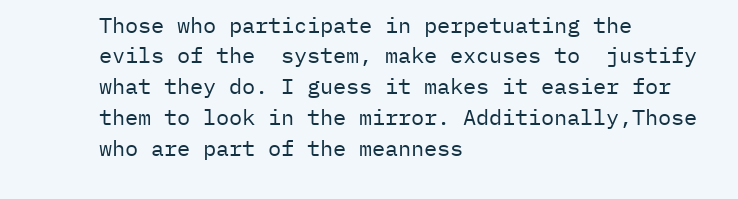Those who participate in perpetuating the evils of the  system, make excuses to  justify what they do. I guess it makes it easier for them to look in the mirror. Additionally,Those who are part of the meanness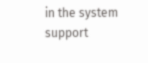in the system support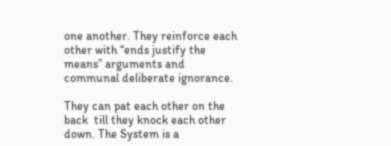one another. They reinforce each other with “ends justify the means” arguments and communal deliberate ignorance.

They can pat each other on the back  till they knock each other down. The System is a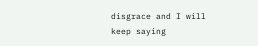disgrace and I will  keep saying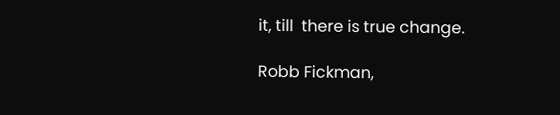it, till  there is true change.

Robb Fickman,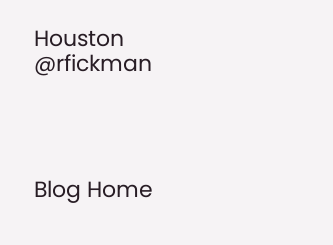Houston   @rfickman




Blog Home